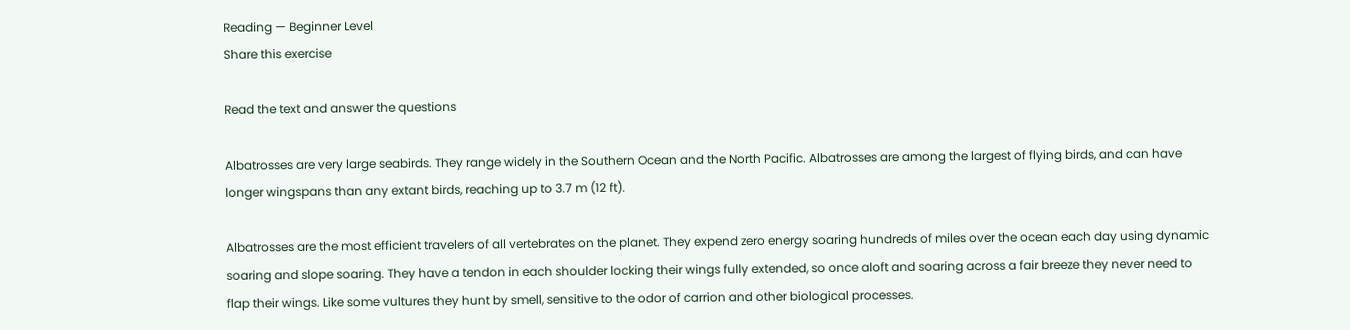Reading — Beginner Level
Share this exercise

Read the text and answer the questions

Albatrosses are very large seabirds. They range widely in the Southern Ocean and the North Pacific. Albatrosses are among the largest of flying birds, and can have longer wingspans than any extant birds, reaching up to 3.7 m (12 ft).

Albatrosses are the most efficient travelers of all vertebrates on the planet. They expend zero energy soaring hundreds of miles over the ocean each day using dynamic soaring and slope soaring. They have a tendon in each shoulder locking their wings fully extended, so once aloft and soaring across a fair breeze they never need to flap their wings. Like some vultures they hunt by smell, sensitive to the odor of carrion and other biological processes.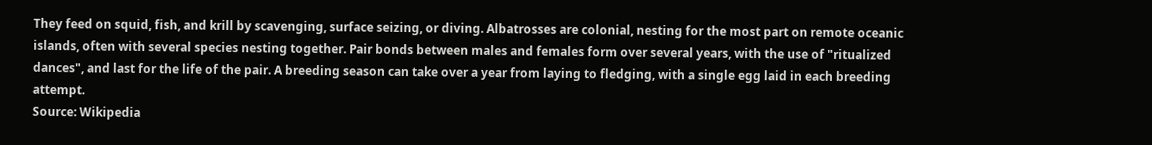They feed on squid, fish, and krill by scavenging, surface seizing, or diving. Albatrosses are colonial, nesting for the most part on remote oceanic islands, often with several species nesting together. Pair bonds between males and females form over several years, with the use of "ritualized dances", and last for the life of the pair. A breeding season can take over a year from laying to fledging, with a single egg laid in each breeding attempt.
Source: Wikipedia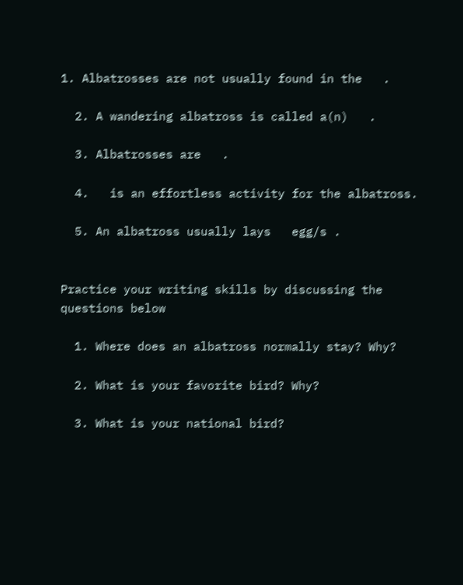1. Albatrosses are not usually found in the   .

  2. A wandering albatross is called a(n)   .

  3. Albatrosses are   .

  4.   is an effortless activity for the albatross.

  5. An albatross usually lays   egg/s .


Practice your writing skills by discussing the questions below

  1. Where does an albatross normally stay? Why?

  2. What is your favorite bird? Why?

  3. What is your national bird?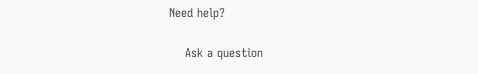Need help?

    Ask a question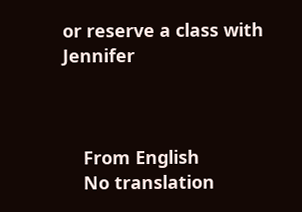or reserve a class with Jennifer



    From English
    No translation